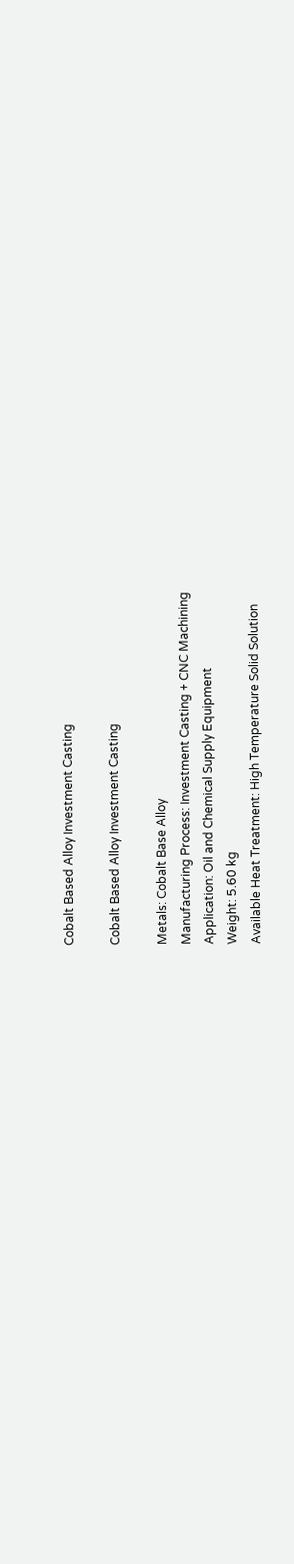Cobalt Based Alloy Investment Casting

Cobalt Based Alloy Investment Casting

Metals: Cobalt Base Alloy
Manufacturing Process: Investment Casting + CNC Machining
Application: Oil and Chemical Supply Equipment
Weight: 5.60 kg
Available Heat Treatment: High Temperature Solid Solution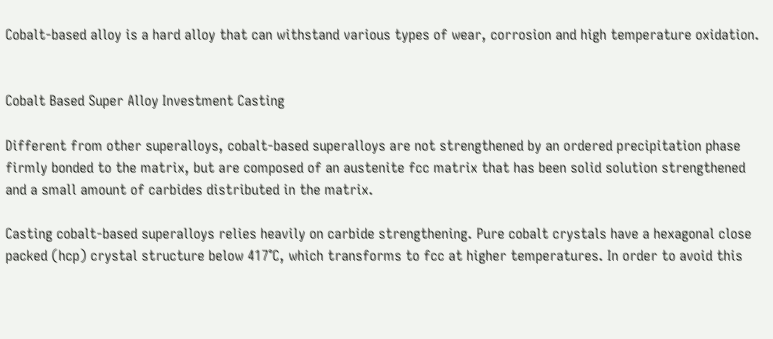Cobalt-based alloy is a hard alloy that can withstand various types of wear, corrosion and high temperature oxidation.


Cobalt Based Super Alloy Investment Casting

Different from other superalloys, cobalt-based superalloys are not strengthened by an ordered precipitation phase firmly bonded to the matrix, but are composed of an austenite fcc matrix that has been solid solution strengthened and a small amount of carbides distributed in the matrix.

Casting cobalt-based superalloys relies heavily on carbide strengthening. Pure cobalt crystals have a hexagonal close packed (hcp) crystal structure below 417°C, which transforms to fcc at higher temperatures. In order to avoid this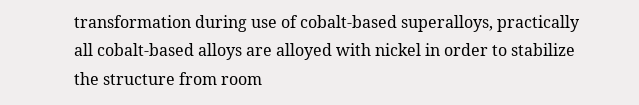transformation during use of cobalt-based superalloys, practically all cobalt-based alloys are alloyed with nickel in order to stabilize the structure from room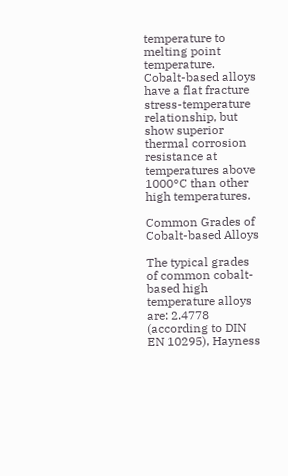temperature to melting point temperature. Cobalt-based alloys have a flat fracture stress-temperature relationship, but show superior thermal corrosion resistance at temperatures above 1000°C than other high temperatures.

Common Grades of Cobalt-based Alloys

The typical grades of common cobalt-based high temperature alloys are: 2.4778 (according to DIN EN 10295), Hayness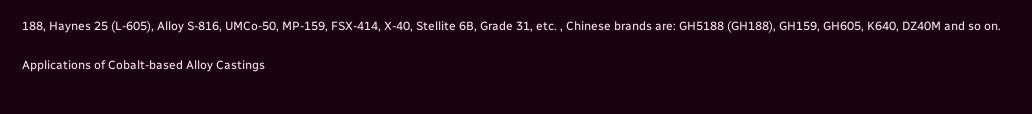188, Haynes 25 (L-605), Alloy S-816, UMCo-50, MP-159, FSX-414, X-40, Stellite 6B, Grade 31, etc. , Chinese brands are: GH5188 (GH188), GH159, GH605, K640, DZ40M and so on.

Applications of Cobalt-based Alloy Castings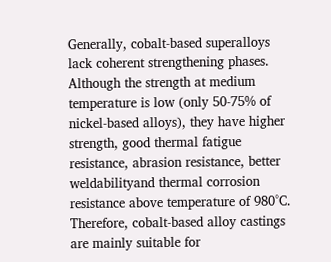Generally, cobalt-based superalloys lack coherent strengthening phases. Although the strength at medium temperature is low (only 50-75% of nickel-based alloys), they have higher strength, good thermal fatigue resistance, abrasion resistance, better weldabilityand thermal corrosion resistance above temperature of 980°C. Therefore, cobalt-based alloy castings are mainly suitable for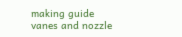making guide vanes and nozzle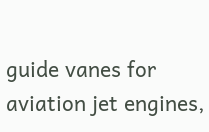guide vanes for aviation jet engines,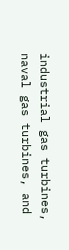industrial gas turbines, naval gas turbines, and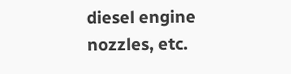diesel engine nozzles, etc.